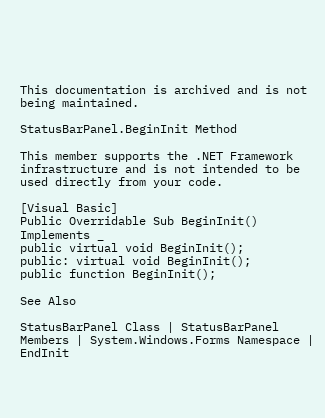This documentation is archived and is not being maintained.

StatusBarPanel.BeginInit Method

This member supports the .NET Framework infrastructure and is not intended to be used directly from your code.

[Visual Basic]
Public Overridable Sub BeginInit() Implements _
public virtual void BeginInit();
public: virtual void BeginInit();
public function BeginInit();

See Also

StatusBarPanel Class | StatusBarPanel Members | System.Windows.Forms Namespace | EndInit